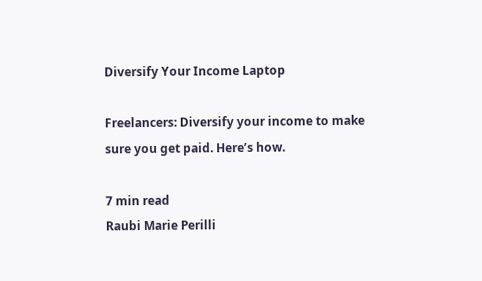Diversify Your Income Laptop

Freelancers: Diversify your income to make sure you get paid. Here’s how.

7 min read
Raubi Marie Perilli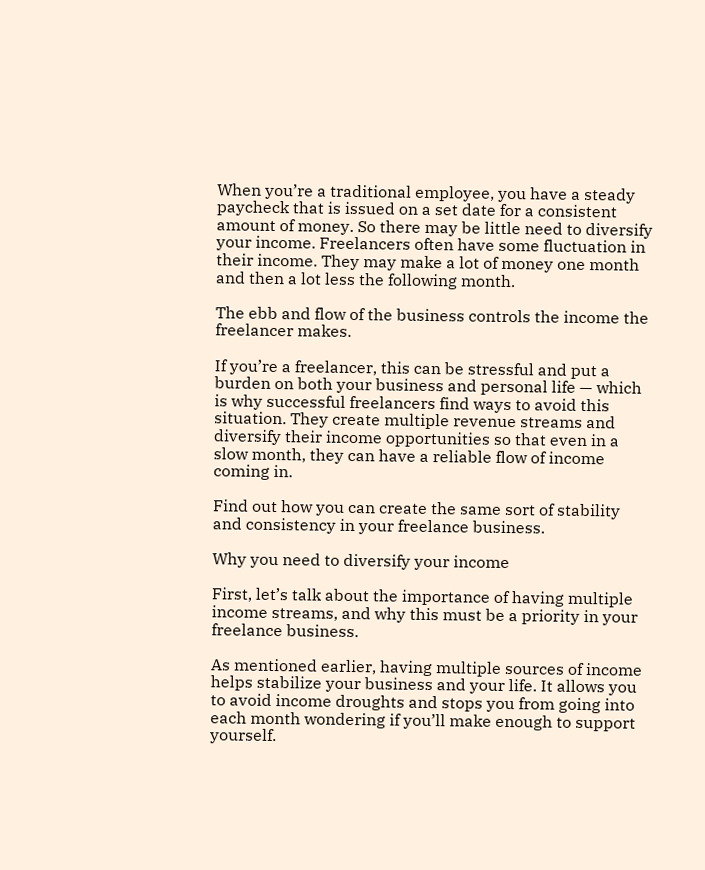When you’re a traditional employee, you have a steady paycheck that is issued on a set date for a consistent amount of money. So there may be little need to diversify your income. Freelancers often have some fluctuation in their income. They may make a lot of money one month and then a lot less the following month.

The ebb and flow of the business controls the income the freelancer makes.

If you’re a freelancer, this can be stressful and put a burden on both your business and personal life — which is why successful freelancers find ways to avoid this situation. They create multiple revenue streams and diversify their income opportunities so that even in a slow month, they can have a reliable flow of income coming in.

Find out how you can create the same sort of stability and consistency in your freelance business.

Why you need to diversify your income

First, let’s talk about the importance of having multiple income streams, and why this must be a priority in your freelance business.

As mentioned earlier, having multiple sources of income helps stabilize your business and your life. It allows you to avoid income droughts and stops you from going into each month wondering if you’ll make enough to support yourself.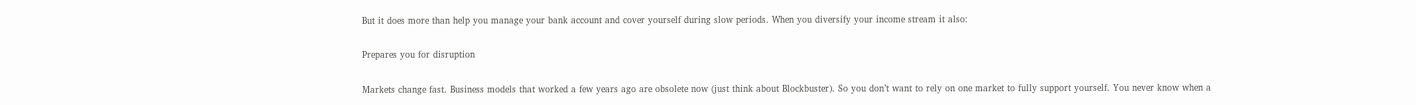But it does more than help you manage your bank account and cover yourself during slow periods. When you diversify your income stream it also:

Prepares you for disruption

Markets change fast. Business models that worked a few years ago are obsolete now (just think about Blockbuster). So you don’t want to rely on one market to fully support yourself. You never know when a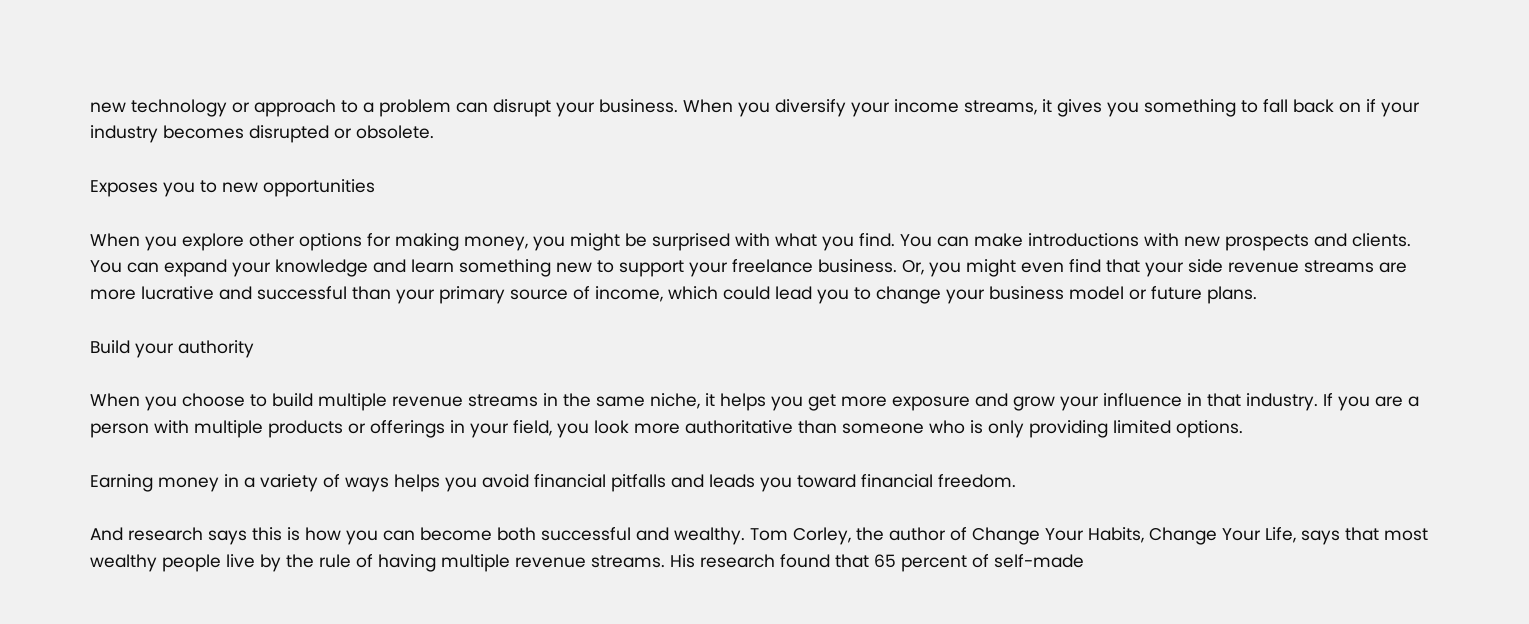new technology or approach to a problem can disrupt your business. When you diversify your income streams, it gives you something to fall back on if your industry becomes disrupted or obsolete.

Exposes you to new opportunities

When you explore other options for making money, you might be surprised with what you find. You can make introductions with new prospects and clients. You can expand your knowledge and learn something new to support your freelance business. Or, you might even find that your side revenue streams are more lucrative and successful than your primary source of income, which could lead you to change your business model or future plans.

Build your authority

When you choose to build multiple revenue streams in the same niche, it helps you get more exposure and grow your influence in that industry. If you are a person with multiple products or offerings in your field, you look more authoritative than someone who is only providing limited options.

Earning money in a variety of ways helps you avoid financial pitfalls and leads you toward financial freedom.

And research says this is how you can become both successful and wealthy. Tom Corley, the author of Change Your Habits, Change Your Life, says that most wealthy people live by the rule of having multiple revenue streams. His research found that 65 percent of self-made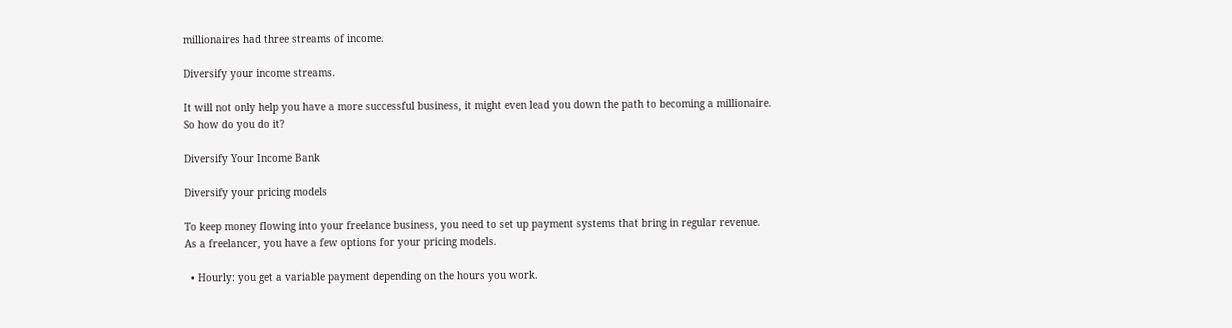millionaires had three streams of income.

Diversify your income streams.

It will not only help you have a more successful business, it might even lead you down the path to becoming a millionaire. So how do you do it?

Diversify Your Income Bank

Diversify your pricing models

To keep money flowing into your freelance business, you need to set up payment systems that bring in regular revenue. As a freelancer, you have a few options for your pricing models.

  • Hourly: you get a variable payment depending on the hours you work.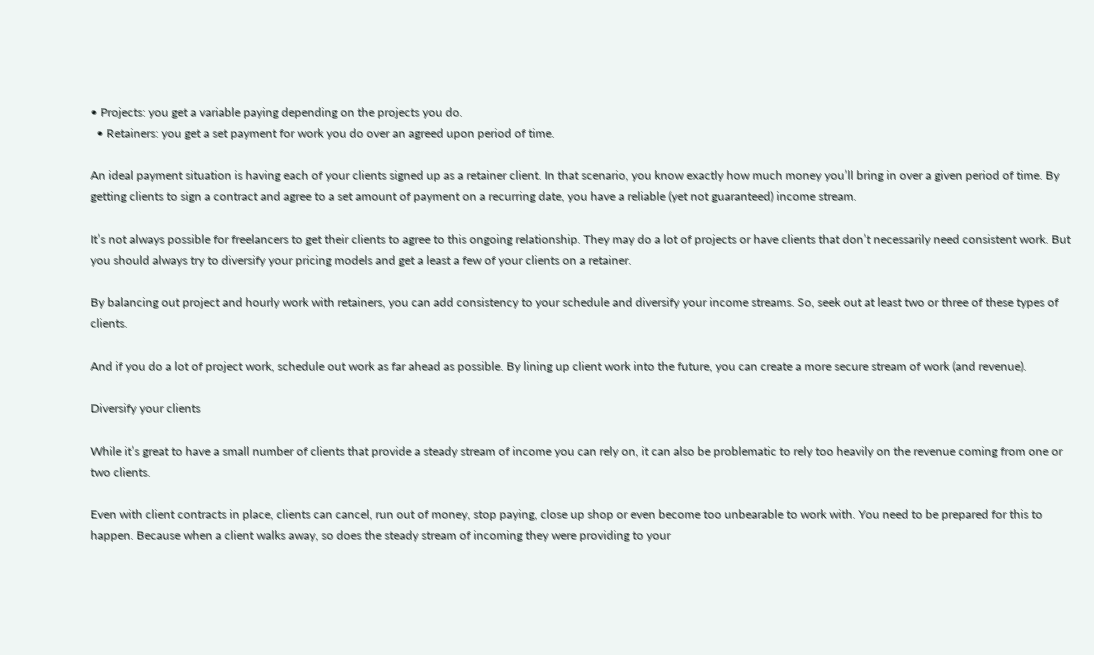• Projects: you get a variable paying depending on the projects you do.
  • Retainers: you get a set payment for work you do over an agreed upon period of time.

An ideal payment situation is having each of your clients signed up as a retainer client. In that scenario, you know exactly how much money you’ll bring in over a given period of time. By getting clients to sign a contract and agree to a set amount of payment on a recurring date, you have a reliable (yet not guaranteed) income stream.

It’s not always possible for freelancers to get their clients to agree to this ongoing relationship. They may do a lot of projects or have clients that don’t necessarily need consistent work. But you should always try to diversify your pricing models and get a least a few of your clients on a retainer.

By balancing out project and hourly work with retainers, you can add consistency to your schedule and diversify your income streams. So, seek out at least two or three of these types of clients.

And if you do a lot of project work, schedule out work as far ahead as possible. By lining up client work into the future, you can create a more secure stream of work (and revenue).

Diversify your clients

While it’s great to have a small number of clients that provide a steady stream of income you can rely on, it can also be problematic to rely too heavily on the revenue coming from one or two clients.

Even with client contracts in place, clients can cancel, run out of money, stop paying, close up shop or even become too unbearable to work with. You need to be prepared for this to happen. Because when a client walks away, so does the steady stream of incoming they were providing to your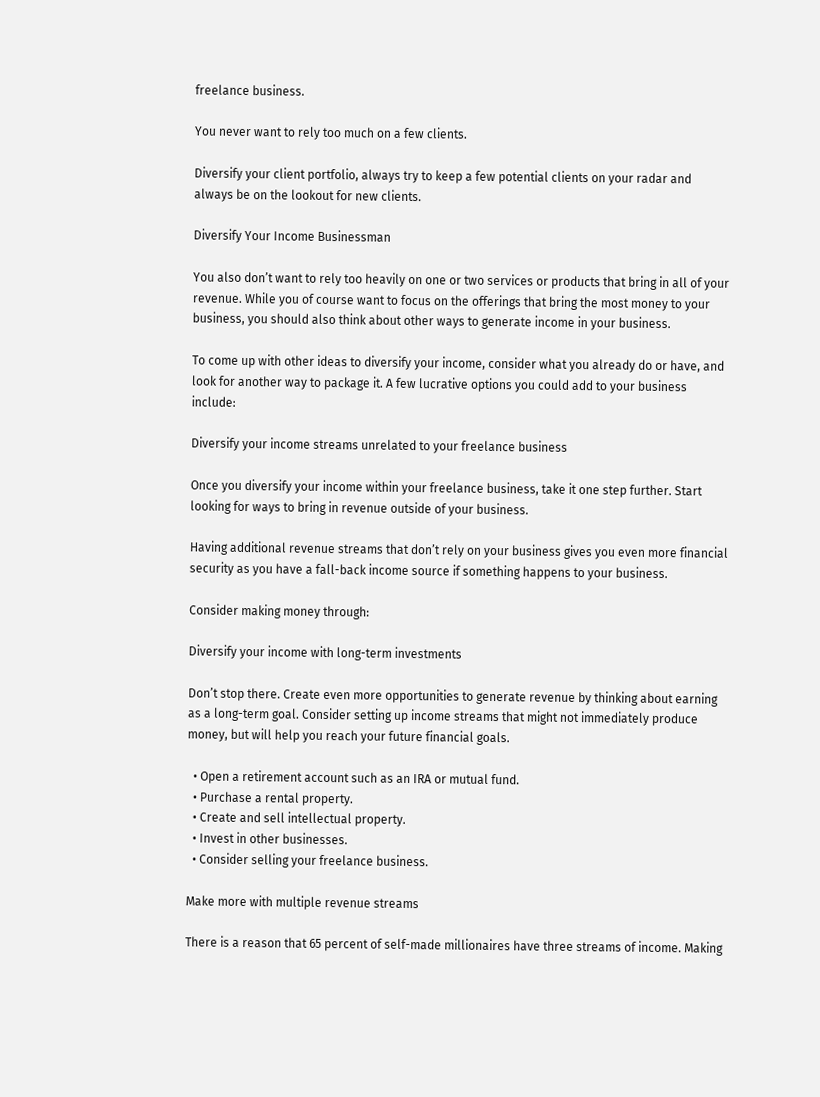freelance business.

You never want to rely too much on a few clients.

Diversify your client portfolio, always try to keep a few potential clients on your radar and always be on the lookout for new clients.

Diversify Your Income Businessman

You also don’t want to rely too heavily on one or two services or products that bring in all of your revenue. While you of course want to focus on the offerings that bring the most money to your business, you should also think about other ways to generate income in your business.

To come up with other ideas to diversify your income, consider what you already do or have, and look for another way to package it. A few lucrative options you could add to your business include:

Diversify your income streams unrelated to your freelance business

Once you diversify your income within your freelance business, take it one step further. Start looking for ways to bring in revenue outside of your business.

Having additional revenue streams that don’t rely on your business gives you even more financial security as you have a fall-back income source if something happens to your business.

Consider making money through:

Diversify your income with long-term investments

Don’t stop there. Create even more opportunities to generate revenue by thinking about earning as a long-term goal. Consider setting up income streams that might not immediately produce money, but will help you reach your future financial goals.

  • Open a retirement account such as an IRA or mutual fund.
  • Purchase a rental property.
  • Create and sell intellectual property.
  • Invest in other businesses.
  • Consider selling your freelance business.

Make more with multiple revenue streams

There is a reason that 65 percent of self-made millionaires have three streams of income. Making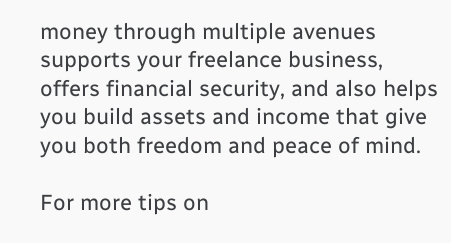money through multiple avenues supports your freelance business, offers financial security, and also helps you build assets and income that give you both freedom and peace of mind.

For more tips on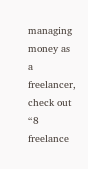managing money as a freelancer, check out “8 freelance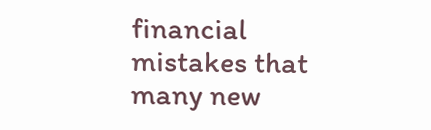financial mistakes that many new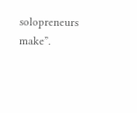solopreneurs make”.